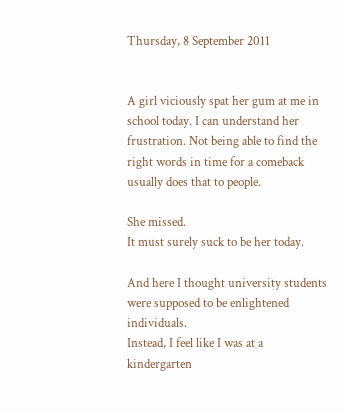Thursday, 8 September 2011


A girl viciously spat her gum at me in school today. I can understand her frustration. Not being able to find the right words in time for a comeback usually does that to people.

She missed.
It must surely suck to be her today.

And here I thought university students were supposed to be enlightened individuals.
Instead, I feel like I was at a kindergarten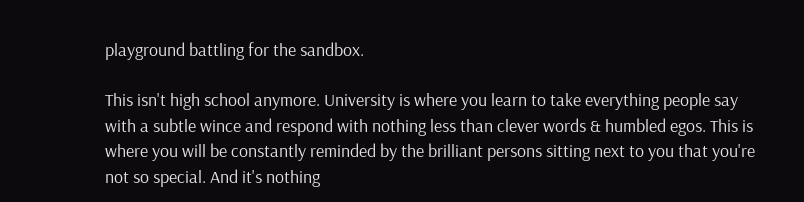playground battling for the sandbox.

This isn't high school anymore. University is where you learn to take everything people say with a subtle wince and respond with nothing less than clever words & humbled egos. This is where you will be constantly reminded by the brilliant persons sitting next to you that you're not so special. And it's nothing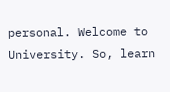personal. Welcome to University. So, learn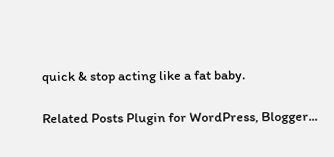quick & stop acting like a fat baby.

Related Posts Plugin for WordPress, Blogger...